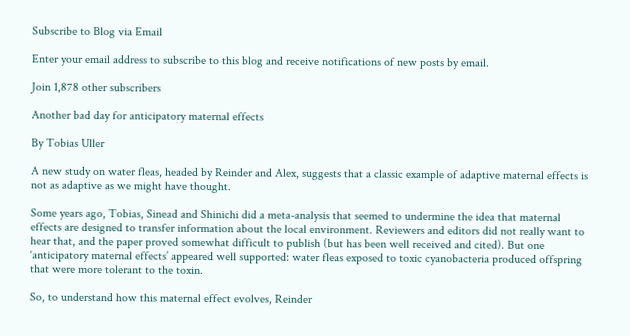Subscribe to Blog via Email

Enter your email address to subscribe to this blog and receive notifications of new posts by email.

Join 1,878 other subscribers

Another bad day for anticipatory maternal effects

By Tobias Uller

A new study on water fleas, headed by Reinder and Alex, suggests that a classic example of adaptive maternal effects is not as adaptive as we might have thought.

Some years ago, Tobias, Sinead and Shinichi did a meta-analysis that seemed to undermine the idea that maternal effects are designed to transfer information about the local environment. Reviewers and editors did not really want to hear that, and the paper proved somewhat difficult to publish (but has been well received and cited). But one ‘anticipatory maternal effects’ appeared well supported: water fleas exposed to toxic cyanobacteria produced offspring that were more tolerant to the toxin.

So, to understand how this maternal effect evolves, Reinder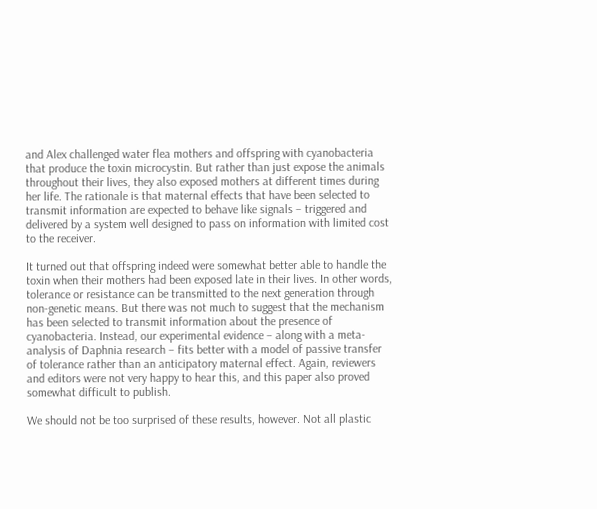and Alex challenged water flea mothers and offspring with cyanobacteria that produce the toxin microcystin. But rather than just expose the animals throughout their lives, they also exposed mothers at different times during her life. The rationale is that maternal effects that have been selected to transmit information are expected to behave like signals – triggered and delivered by a system well designed to pass on information with limited cost to the receiver.

It turned out that offspring indeed were somewhat better able to handle the toxin when their mothers had been exposed late in their lives. In other words, tolerance or resistance can be transmitted to the next generation through non-genetic means. But there was not much to suggest that the mechanism has been selected to transmit information about the presence of cyanobacteria. Instead, our experimental evidence – along with a meta-analysis of Daphnia research – fits better with a model of passive transfer of tolerance rather than an anticipatory maternal effect. Again, reviewers and editors were not very happy to hear this, and this paper also proved somewhat difficult to publish.

We should not be too surprised of these results, however. Not all plastic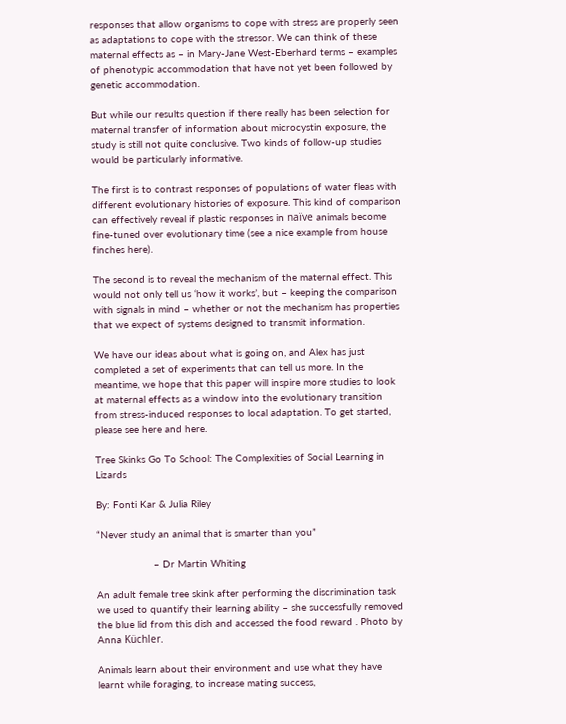responses that allow organisms to cope with stress are properly seen as adaptations to cope with the stressor. We can think of these maternal effects as – in Mary-Jane West-Eberhard terms – examples of phenotypic accommodation that have not yet been followed by genetic accommodation.

But while our results question if there really has been selection for maternal transfer of information about microcystin exposure, the study is still not quite conclusive. Two kinds of follow-up studies would be particularly informative.

The first is to contrast responses of populations of water fleas with different evolutionary histories of exposure. This kind of comparison can effectively reveal if plastic responses in naïve animals become fine-tuned over evolutionary time (see a nice example from house finches here).

The second is to reveal the mechanism of the maternal effect. This would not only tell us ‘how it works’, but – keeping the comparison with signals in mind – whether or not the mechanism has properties that we expect of systems designed to transmit information.

We have our ideas about what is going on, and Alex has just completed a set of experiments that can tell us more. In the meantime, we hope that this paper will inspire more studies to look at maternal effects as a window into the evolutionary transition from stress-induced responses to local adaptation. To get started, please see here and here.

Tree Skinks Go To School: The Complexities of Social Learning in Lizards

By: Fonti Kar & Julia Riley

“Never study an animal that is smarter than you”

                   – Dr Martin Whiting

An adult female tree skink after performing the discrimination task we used to quantify their learning ability – she successfully removed the blue lid from this dish and accessed the food reward . Photo by Anna Küchler.

Animals learn about their environment and use what they have learnt while foraging, to increase mating success,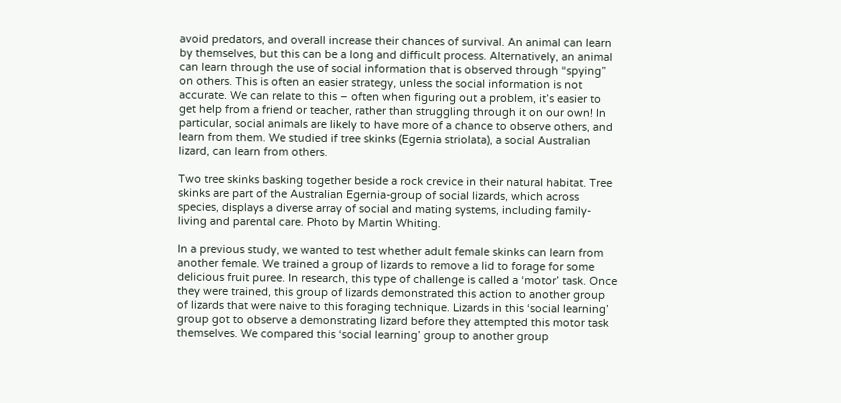avoid predators, and overall increase their chances of survival. An animal can learn by themselves, but this can be a long and difficult process. Alternatively, an animal can learn through the use of social information that is observed through “spying” on others. This is often an easier strategy, unless the social information is not accurate. We can relate to this – often when figuring out a problem, it’s easier to get help from a friend or teacher, rather than struggling through it on our own! In particular, social animals are likely to have more of a chance to observe others, and learn from them. We studied if tree skinks (Egernia striolata), a social Australian lizard, can learn from others.

Two tree skinks basking together beside a rock crevice in their natural habitat. Tree skinks are part of the Australian Egernia-group of social lizards, which across species, displays a diverse array of social and mating systems, including family-living and parental care. Photo by Martin Whiting.

In a previous study, we wanted to test whether adult female skinks can learn from another female. We trained a group of lizards to remove a lid to forage for some delicious fruit puree. In research, this type of challenge is called a ‘motor’ task. Once they were trained, this group of lizards demonstrated this action to another group of lizards that were naive to this foraging technique. Lizards in this ‘social learning’ group got to observe a demonstrating lizard before they attempted this motor task themselves. We compared this ‘social learning’ group to another group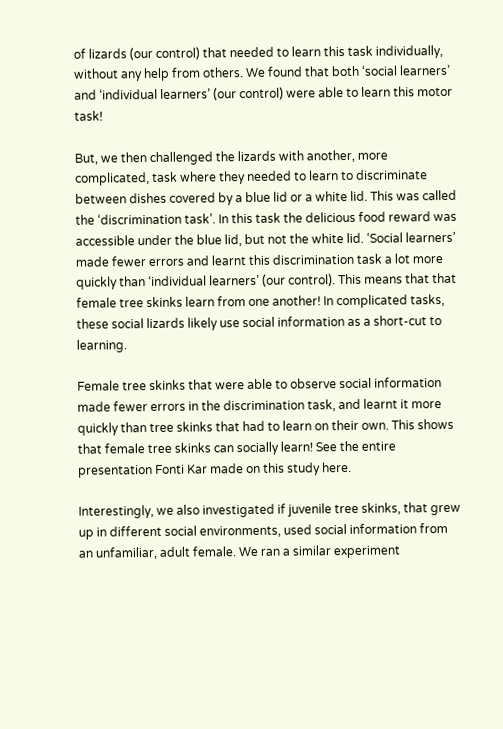of lizards (our control) that needed to learn this task individually, without any help from others. We found that both ‘social learners’ and ‘individual learners’ (our control) were able to learn this motor task!

But, we then challenged the lizards with another, more complicated, task where they needed to learn to discriminate between dishes covered by a blue lid or a white lid. This was called the ‘discrimination task’. In this task the delicious food reward was accessible under the blue lid, but not the white lid. ‘Social learners’ made fewer errors and learnt this discrimination task a lot more quickly than ‘individual learners’ (our control). This means that that female tree skinks learn from one another! In complicated tasks, these social lizards likely use social information as a short-cut to learning.

Female tree skinks that were able to observe social information made fewer errors in the discrimination task, and learnt it more quickly than tree skinks that had to learn on their own. This shows that female tree skinks can socially learn! See the entire presentation Fonti Kar made on this study here.

Interestingly, we also investigated if juvenile tree skinks, that grew up in different social environments, used social information from an unfamiliar, adult female. We ran a similar experiment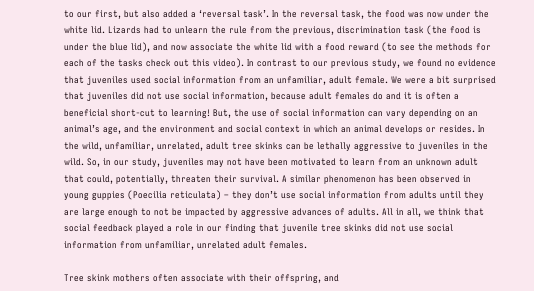to our first, but also added a ‘reversal task’. In the reversal task, the food was now under the white lid. Lizards had to unlearn the rule from the previous, discrimination task (the food is under the blue lid), and now associate the white lid with a food reward (to see the methods for each of the tasks check out this video). In contrast to our previous study, we found no evidence that juveniles used social information from an unfamiliar, adult female. We were a bit surprised that juveniles did not use social information, because adult females do and it is often a beneficial short-cut to learning! But, the use of social information can vary depending on an animal’s age, and the environment and social context in which an animal develops or resides. In the wild, unfamiliar, unrelated, adult tree skinks can be lethally aggressive to juveniles in the wild. So, in our study, juveniles may not have been motivated to learn from an unknown adult that could, potentially, threaten their survival. A similar phenomenon has been observed in young guppies (Poecilia reticulata) – they don’t use social information from adults until they are large enough to not be impacted by aggressive advances of adults. All in all, we think that social feedback played a role in our finding that juvenile tree skinks did not use social information from unfamiliar, unrelated adult females.

Tree skink mothers often associate with their offspring, and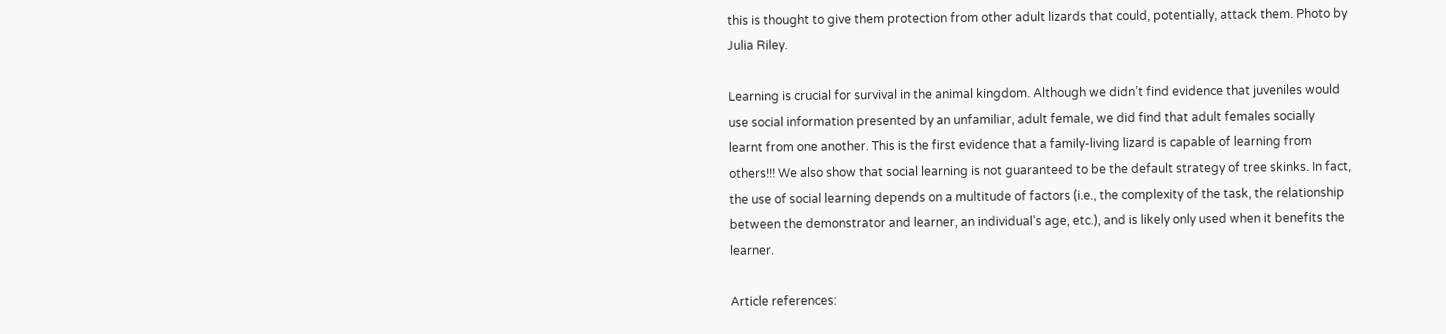this is thought to give them protection from other adult lizards that could, potentially, attack them. Photo by Julia Riley.

Learning is crucial for survival in the animal kingdom. Although we didn’t find evidence that juveniles would use social information presented by an unfamiliar, adult female, we did find that adult females socially learnt from one another. This is the first evidence that a family-living lizard is capable of learning from others!!! We also show that social learning is not guaranteed to be the default strategy of tree skinks. In fact, the use of social learning depends on a multitude of factors (i.e., the complexity of the task, the relationship between the demonstrator and learner, an individual’s age, etc.), and is likely only used when it benefits the learner.

Article references: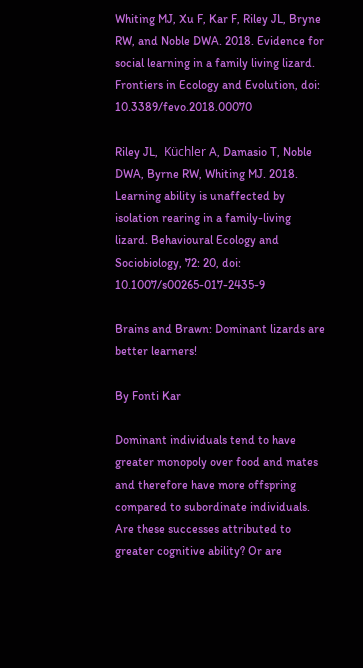Whiting MJ, Xu F, Kar F, Riley JL, Bryne RW, and Noble DWA. 2018. Evidence for social learning in a family living lizard. Frontiers in Ecology and Evolution, doi: 10.3389/fevo.2018.00070

Riley JL,  Küchler A, Damasio T, Noble DWA, Byrne RW, Whiting MJ. 2018. Learning ability is unaffected by isolation rearing in a family-living lizard. Behavioural Ecology and Sociobiology, 72: 20, doi: 10.1007/s00265-017-2435-9

Brains and Brawn: Dominant lizards are better learners!

By Fonti Kar

Dominant individuals tend to have greater monopoly over food and mates and therefore have more offspring compared to subordinate individuals. Are these successes attributed to greater cognitive ability? Or are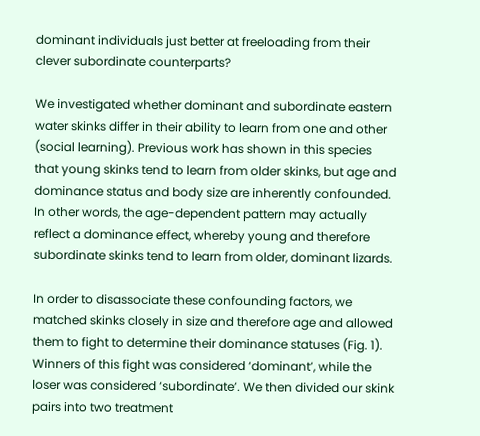dominant individuals just better at freeloading from their clever subordinate counterparts?

We investigated whether dominant and subordinate eastern water skinks differ in their ability to learn from one and other (social learning). Previous work has shown in this species that young skinks tend to learn from older skinks, but age and dominance status and body size are inherently confounded. In other words, the age-dependent pattern may actually reflect a dominance effect, whereby young and therefore subordinate skinks tend to learn from older, dominant lizards.

In order to disassociate these confounding factors, we matched skinks closely in size and therefore age and allowed them to fight to determine their dominance statuses (Fig. 1). Winners of this fight was considered ‘dominant’, while the loser was considered ‘subordinate’. We then divided our skink pairs into two treatment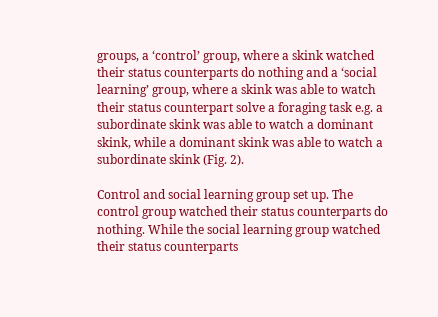groups, a ‘control’ group, where a skink watched their status counterparts do nothing and a ‘social learning’ group, where a skink was able to watch their status counterpart solve a foraging task e.g. a subordinate skink was able to watch a dominant skink, while a dominant skink was able to watch a subordinate skink (Fig. 2).

Control and social learning group set up. The control group watched their status counterparts do nothing. While the social learning group watched their status counterparts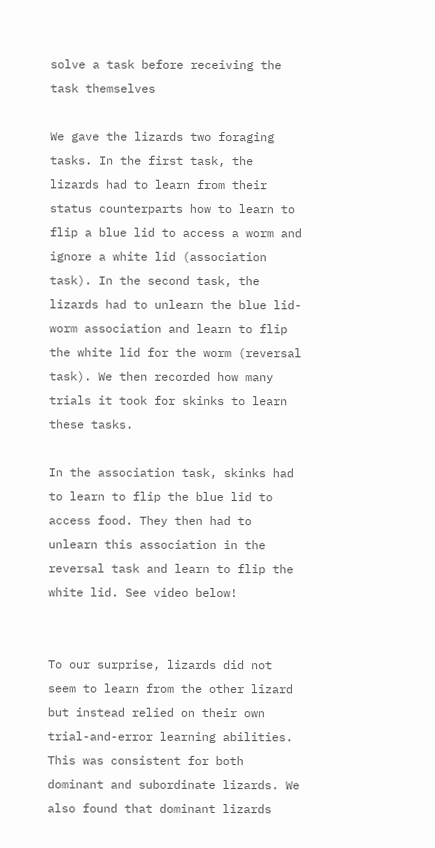solve a task before receiving the task themselves

We gave the lizards two foraging tasks. In the first task, the lizards had to learn from their status counterparts how to learn to flip a blue lid to access a worm and ignore a white lid (association task). In the second task, the lizards had to unlearn the blue lid-worm association and learn to flip the white lid for the worm (reversal task). We then recorded how many trials it took for skinks to learn these tasks.

In the association task, skinks had to learn to flip the blue lid to access food. They then had to unlearn this association in the reversal task and learn to flip the white lid. See video below!


To our surprise, lizards did not seem to learn from the other lizard but instead relied on their own trial-and-error learning abilities. This was consistent for both dominant and subordinate lizards. We also found that dominant lizards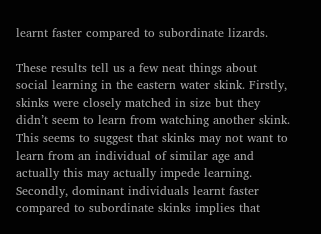learnt faster compared to subordinate lizards.

These results tell us a few neat things about social learning in the eastern water skink. Firstly, skinks were closely matched in size but they didn’t seem to learn from watching another skink. This seems to suggest that skinks may not want to learn from an individual of similar age and actually this may actually impede learning. Secondly, dominant individuals learnt faster compared to subordinate skinks implies that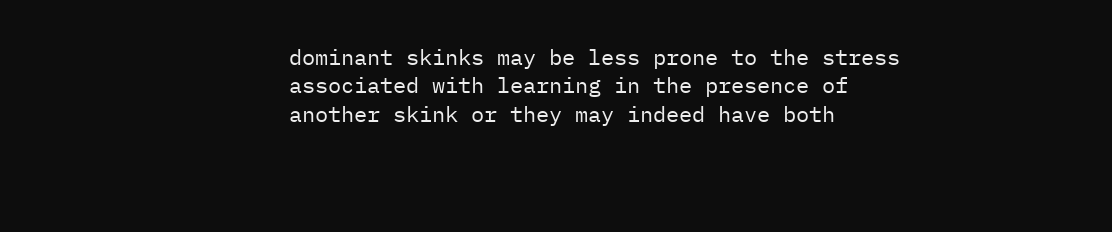dominant skinks may be less prone to the stress associated with learning in the presence of another skink or they may indeed have both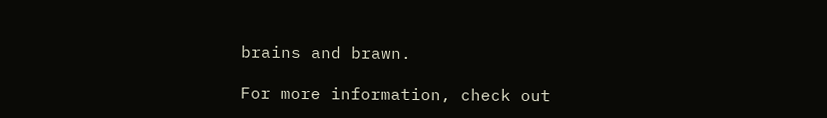brains and brawn.

For more information, check out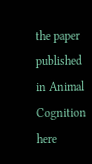the paper published in Animal Cognition here